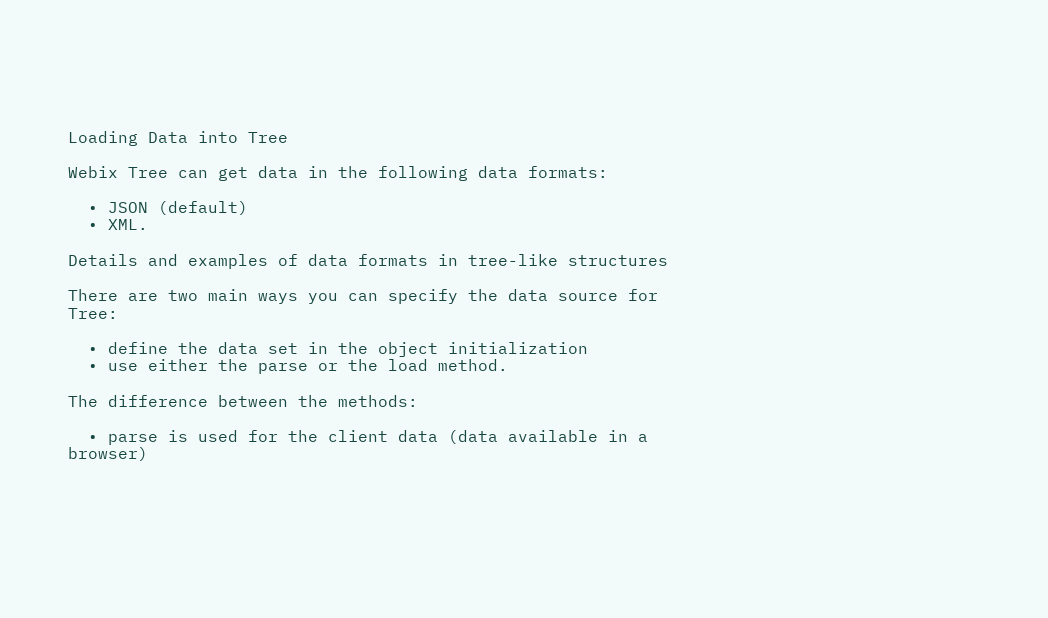Loading Data into Tree

Webix Tree can get data in the following data formats:

  • JSON (default)
  • XML.

Details and examples of data formats in tree-like structures

There are two main ways you can specify the data source for Tree:

  • define the data set in the object initialization
  • use either the parse or the load method.

The difference between the methods:

  • parse is used for the client data (data available in a browser)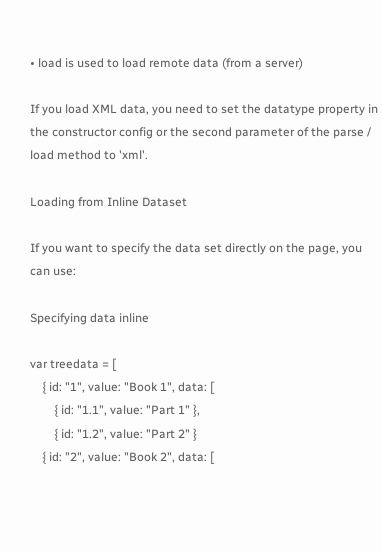• load is used to load remote data (from a server)

If you load XML data, you need to set the datatype property in the constructor config or the second parameter of the parse / load method to 'xml'.

Loading from Inline Dataset

If you want to specify the data set directly on the page, you can use:

Specifying data inline

var treedata = [
    { id: "1", value: "Book 1", data: [
        { id: "1.1", value: "Part 1" },
        { id: "1.2", value: "Part 2" }
    { id: "2", value: "Book 2", data: [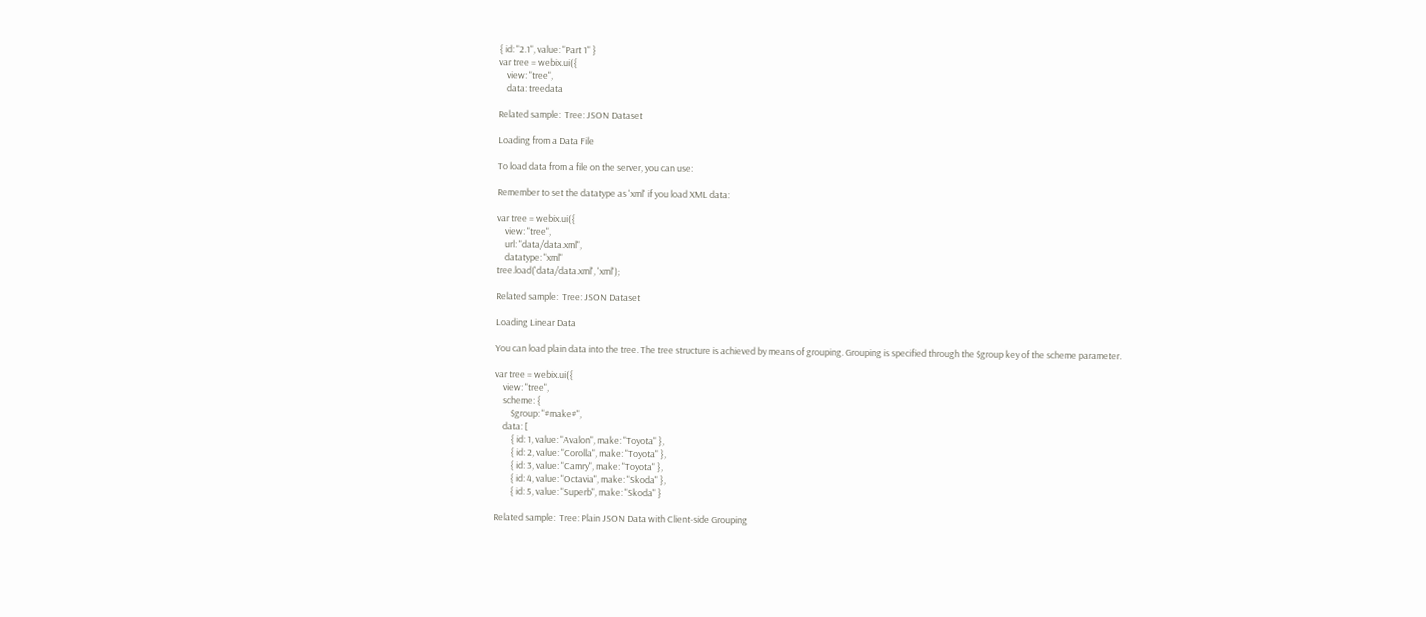{ id: "2.1", value: "Part 1" }
var tree = webix.ui({
    view: "tree",
    data: treedata

Related sample:  Tree: JSON Dataset

Loading from a Data File

To load data from a file on the server, you can use:

Remember to set the datatype as 'xml' if you load XML data:

var tree = webix.ui({
    view: "tree",
    url: "data/data.xml",
    datatype: "xml"
tree.load('data/data.xml', 'xml');

Related sample:  Tree: JSON Dataset

Loading Linear Data

You can load plain data into the tree. The tree structure is achieved by means of grouping. Grouping is specified through the $group key of the scheme parameter.

var tree = webix.ui({
    view: "tree",
    scheme: {
        $group: "#make#",
    data: [
        { id: 1, value: "Avalon", make: "Toyota" },
        { id: 2, value: "Corolla", make: "Toyota" },
        { id: 3, value: "Camry", make: "Toyota" },
        { id: 4, value: "Octavia", make: "Skoda" },
        { id: 5, value: "Superb", make: "Skoda" }

Related sample:  Tree: Plain JSON Data with Client-side Grouping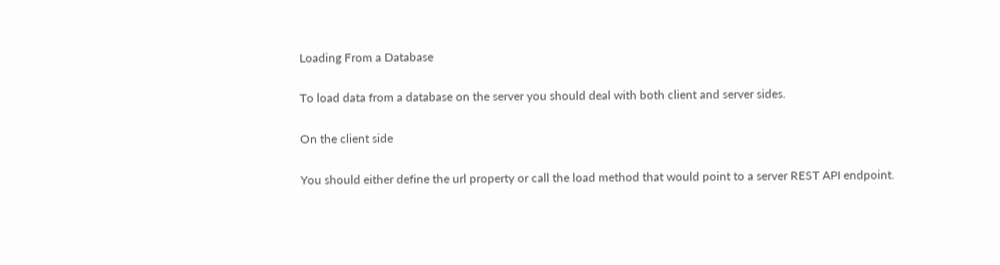Loading From a Database

To load data from a database on the server you should deal with both client and server sides.

On the client side

You should either define the url property or call the load method that would point to a server REST API endpoint.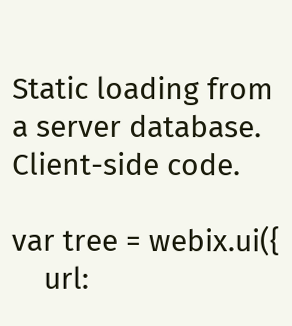Static loading from a server database. Client-side code.

var tree = webix.ui({
    url: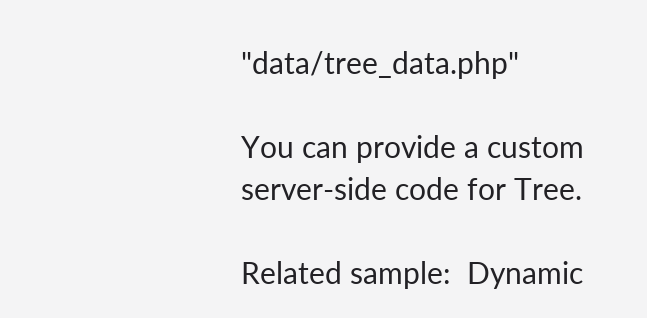"data/tree_data.php"

You can provide a custom server-side code for Tree.

Related sample:  Dynamic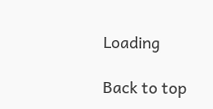Loading

Back to top